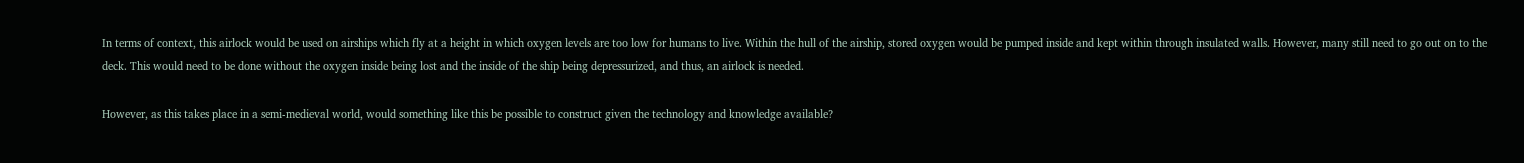In terms of context, this airlock would be used on airships which fly at a height in which oxygen levels are too low for humans to live. Within the hull of the airship, stored oxygen would be pumped inside and kept within through insulated walls. However, many still need to go out on to the deck. This would need to be done without the oxygen inside being lost and the inside of the ship being depressurized, and thus, an airlock is needed.

However, as this takes place in a semi-medieval world, would something like this be possible to construct given the technology and knowledge available?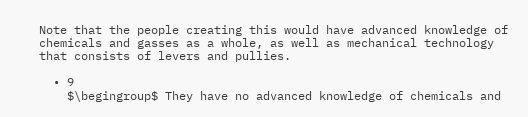Note that the people creating this would have advanced knowledge of chemicals and gasses as a whole, as well as mechanical technology that consists of levers and pullies.

  • 9
    $\begingroup$ They have no advanced knowledge of chemicals and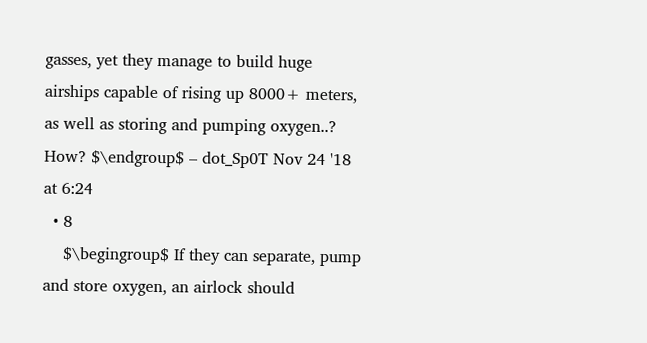gasses, yet they manage to build huge airships capable of rising up 8000+ meters, as well as storing and pumping oxygen..? How? $\endgroup$ – dot_Sp0T Nov 24 '18 at 6:24
  • 8
    $\begingroup$ If they can separate, pump and store oxygen, an airlock should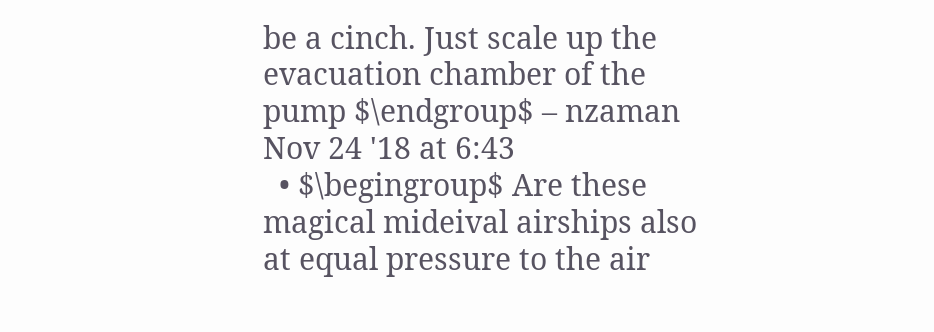be a cinch. Just scale up the evacuation chamber of the pump $\endgroup$ – nzaman Nov 24 '18 at 6:43
  • $\begingroup$ Are these magical mideival airships also at equal pressure to the air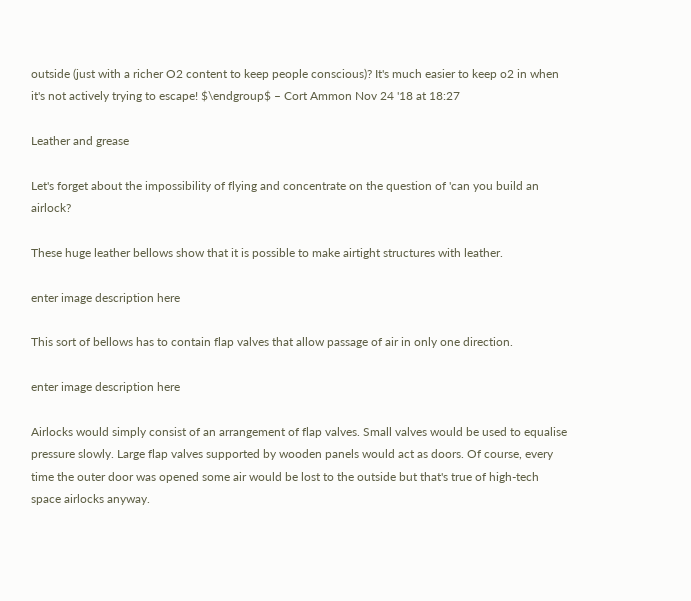outside (just with a richer O2 content to keep people conscious)? It's much easier to keep o2 in when it's not actively trying to escape! $\endgroup$ – Cort Ammon Nov 24 '18 at 18:27

Leather and grease

Let's forget about the impossibility of flying and concentrate on the question of 'can you build an airlock?

These huge leather bellows show that it is possible to make airtight structures with leather.

enter image description here

This sort of bellows has to contain flap valves that allow passage of air in only one direction.

enter image description here

Airlocks would simply consist of an arrangement of flap valves. Small valves would be used to equalise pressure slowly. Large flap valves supported by wooden panels would act as doors. Of course, every time the outer door was opened some air would be lost to the outside but that's true of high-tech space airlocks anyway.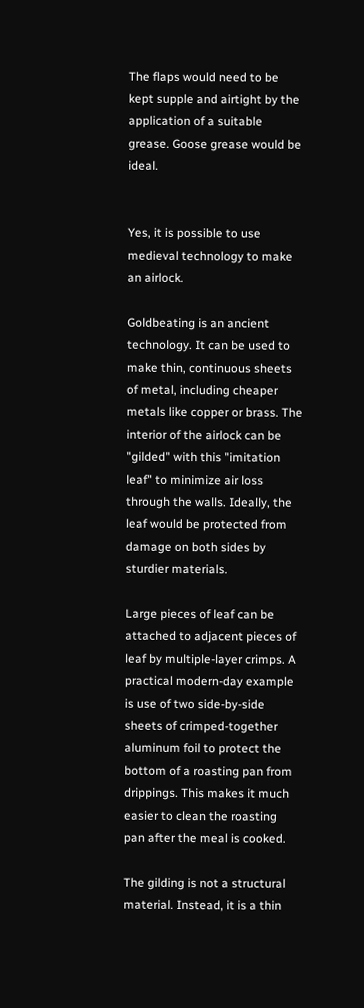The flaps would need to be kept supple and airtight by the application of a suitable grease. Goose grease would be ideal.


Yes, it is possible to use medieval technology to make an airlock.

Goldbeating is an ancient technology. It can be used to make thin, continuous sheets of metal, including cheaper metals like copper or brass. The interior of the airlock can be "gilded" with this "imitation leaf" to minimize air loss through the walls. Ideally, the leaf would be protected from damage on both sides by sturdier materials.

Large pieces of leaf can be attached to adjacent pieces of leaf by multiple-layer crimps. A practical modern-day example is use of two side-by-side sheets of crimped-together aluminum foil to protect the bottom of a roasting pan from drippings. This makes it much easier to clean the roasting pan after the meal is cooked.

The gilding is not a structural material. Instead, it is a thin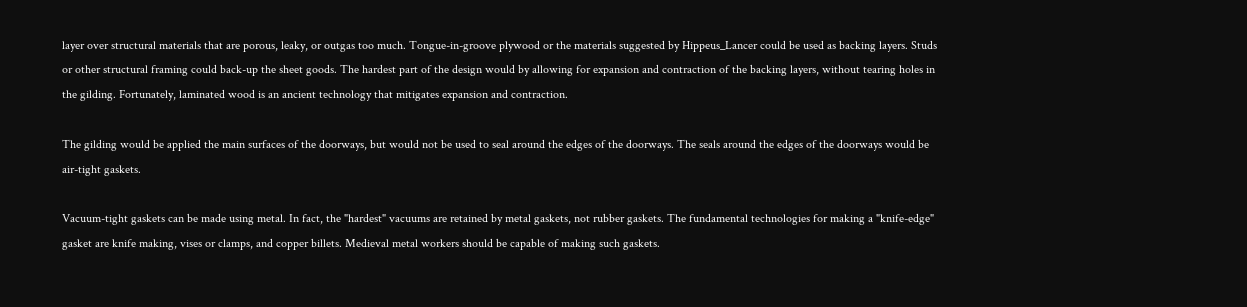layer over structural materials that are porous, leaky, or outgas too much. Tongue-in-groove plywood or the materials suggested by Hippeus_Lancer could be used as backing layers. Studs or other structural framing could back-up the sheet goods. The hardest part of the design would by allowing for expansion and contraction of the backing layers, without tearing holes in the gilding. Fortunately, laminated wood is an ancient technology that mitigates expansion and contraction.

The gilding would be applied the main surfaces of the doorways, but would not be used to seal around the edges of the doorways. The seals around the edges of the doorways would be air-tight gaskets.

Vacuum-tight gaskets can be made using metal. In fact, the "hardest" vacuums are retained by metal gaskets, not rubber gaskets. The fundamental technologies for making a "knife-edge" gasket are knife making, vises or clamps, and copper billets. Medieval metal workers should be capable of making such gaskets.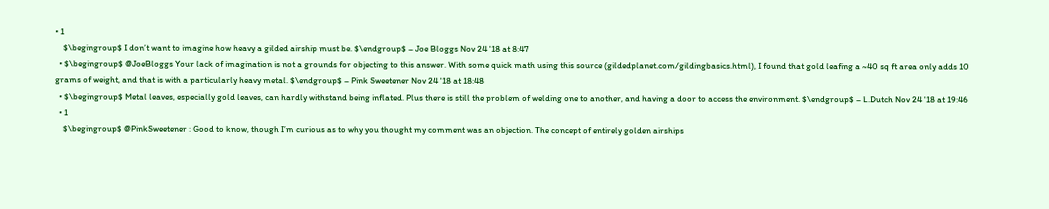• 1
    $\begingroup$ I don’t want to imagine how heavy a gilded airship must be. $\endgroup$ – Joe Bloggs Nov 24 '18 at 8:47
  • $\begingroup$ @JoeBloggs Your lack of imagination is not a grounds for objecting to this answer. With some quick math using this source (gildedplanet.com/gildingbasics.html), I found that gold leafing a ~40 sq ft area only adds 10 grams of weight, and that is with a particularly heavy metal. $\endgroup$ – Pink Sweetener Nov 24 '18 at 18:48
  • $\begingroup$ Metal leaves, especially gold leaves, can hardly withstand being inflated. Plus there is still the problem of welding one to another, and having a door to access the environment. $\endgroup$ – L.Dutch Nov 24 '18 at 19:46
  • 1
    $\begingroup$ @PinkSweetener : Good to know, though I’m curious as to why you thought my comment was an objection. The concept of entirely golden airships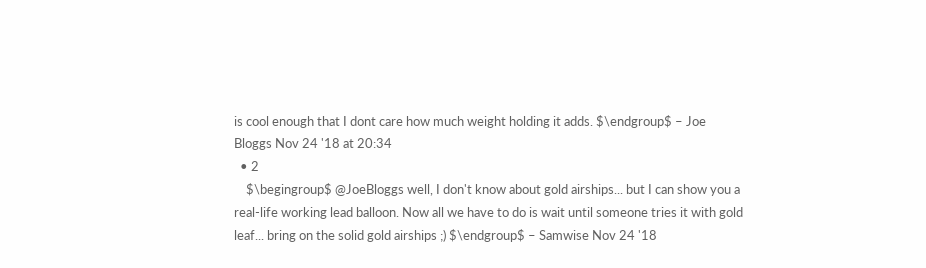is cool enough that I dont care how much weight holding it adds. $\endgroup$ – Joe Bloggs Nov 24 '18 at 20:34
  • 2
    $\begingroup$ @JoeBloggs well, I don't know about gold airships... but I can show you a real-life working lead balloon. Now all we have to do is wait until someone tries it with gold leaf... bring on the solid gold airships ;) $\endgroup$ – Samwise Nov 24 '18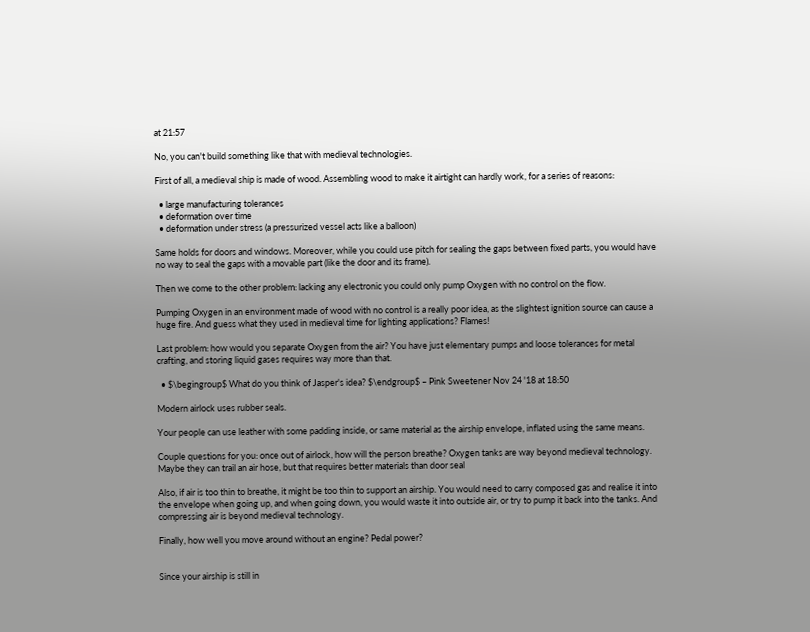at 21:57

No, you can't build something like that with medieval technologies.

First of all, a medieval ship is made of wood. Assembling wood to make it airtight can hardly work, for a series of reasons:

  • large manufacturing tolerances
  • deformation over time
  • deformation under stress (a pressurized vessel acts like a balloon)

Same holds for doors and windows. Moreover, while you could use pitch for sealing the gaps between fixed parts, you would have no way to seal the gaps with a movable part (like the door and its frame).

Then we come to the other problem: lacking any electronic you could only pump Oxygen with no control on the flow.

Pumping Oxygen in an environment made of wood with no control is a really poor idea, as the slightest ignition source can cause a huge fire. And guess what they used in medieval time for lighting applications? Flames!

Last problem: how would you separate Oxygen from the air? You have just elementary pumps and loose tolerances for metal crafting, and storing liquid gases requires way more than that.

  • $\begingroup$ What do you think of Jasper's idea? $\endgroup$ – Pink Sweetener Nov 24 '18 at 18:50

Modern airlock uses rubber seals.

Your people can use leather with some padding inside, or same material as the airship envelope, inflated using the same means.

Couple questions for you: once out of airlock, how will the person breathe? Oxygen tanks are way beyond medieval technology. Maybe they can trail an air hose, but that requires better materials than door seal

Also, if air is too thin to breathe, it might be too thin to support an airship. You would need to carry composed gas and realise it into the envelope when going up, and when going down, you would waste it into outside air, or try to pump it back into the tanks. And compressing air is beyond medieval technology.

Finally, how well you move around without an engine? Pedal power?


Since your airship is still in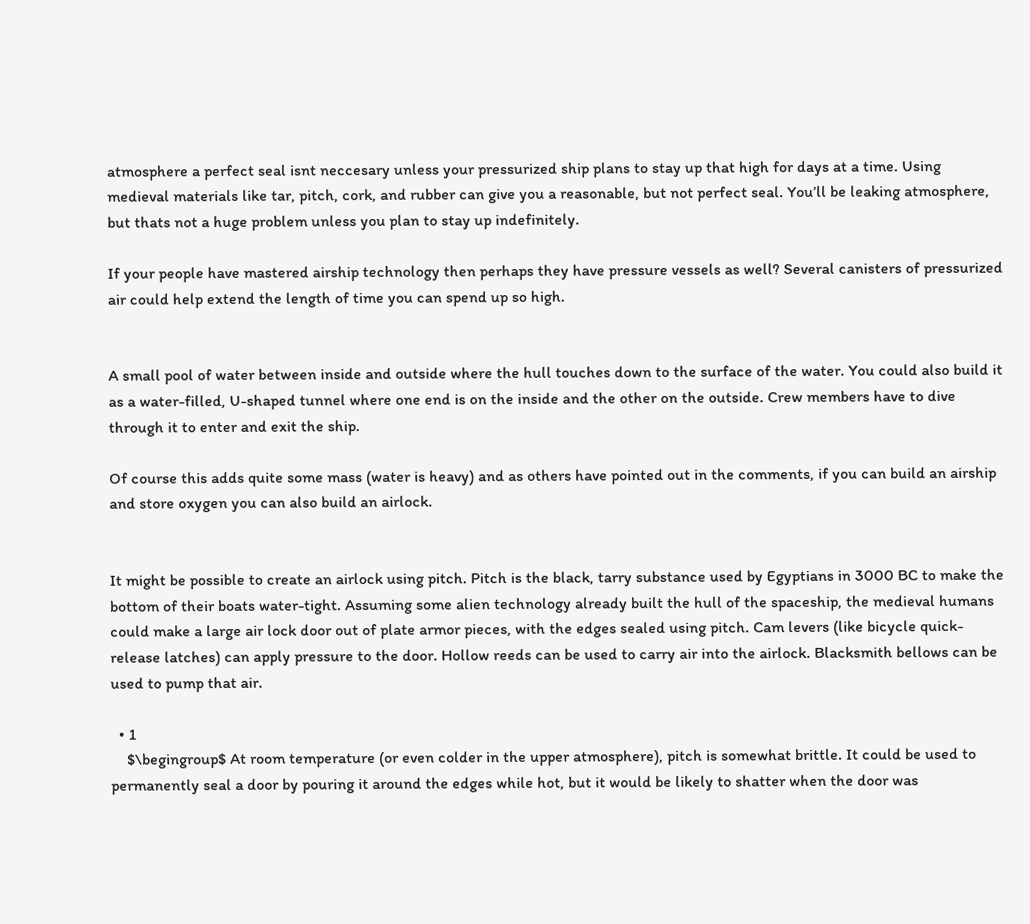atmosphere a perfect seal isnt neccesary unless your pressurized ship plans to stay up that high for days at a time. Using medieval materials like tar, pitch, cork, and rubber can give you a reasonable, but not perfect seal. You’ll be leaking atmosphere, but thats not a huge problem unless you plan to stay up indefinitely.

If your people have mastered airship technology then perhaps they have pressure vessels as well? Several canisters of pressurized air could help extend the length of time you can spend up so high.


A small pool of water between inside and outside where the hull touches down to the surface of the water. You could also build it as a water-filled, U-shaped tunnel where one end is on the inside and the other on the outside. Crew members have to dive through it to enter and exit the ship.

Of course this adds quite some mass (water is heavy) and as others have pointed out in the comments, if you can build an airship and store oxygen you can also build an airlock.


It might be possible to create an airlock using pitch. Pitch is the black, tarry substance used by Egyptians in 3000 BC to make the bottom of their boats water-tight. Assuming some alien technology already built the hull of the spaceship, the medieval humans could make a large air lock door out of plate armor pieces, with the edges sealed using pitch. Cam levers (like bicycle quick-release latches) can apply pressure to the door. Hollow reeds can be used to carry air into the airlock. Blacksmith bellows can be used to pump that air.

  • 1
    $\begingroup$ At room temperature (or even colder in the upper atmosphere), pitch is somewhat brittle. It could be used to permanently seal a door by pouring it around the edges while hot, but it would be likely to shatter when the door was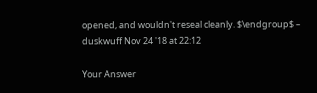opened, and wouldn't reseal cleanly. $\endgroup$ – duskwuff Nov 24 '18 at 22:12

Your Answer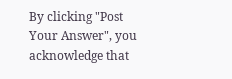By clicking "Post Your Answer", you acknowledge that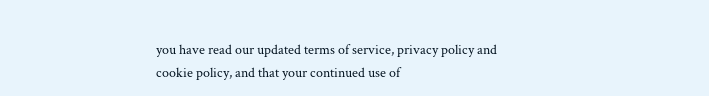you have read our updated terms of service, privacy policy and cookie policy, and that your continued use of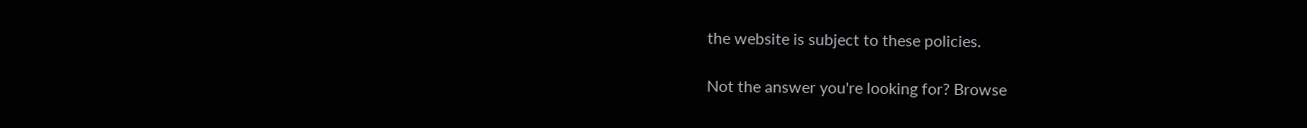the website is subject to these policies.

Not the answer you're looking for? Browse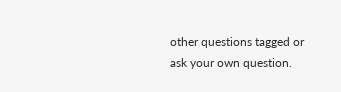other questions tagged or ask your own question.